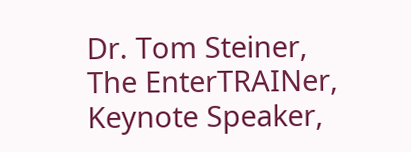Dr. Tom Steiner, The EnterTRAINer, Keynote Speaker,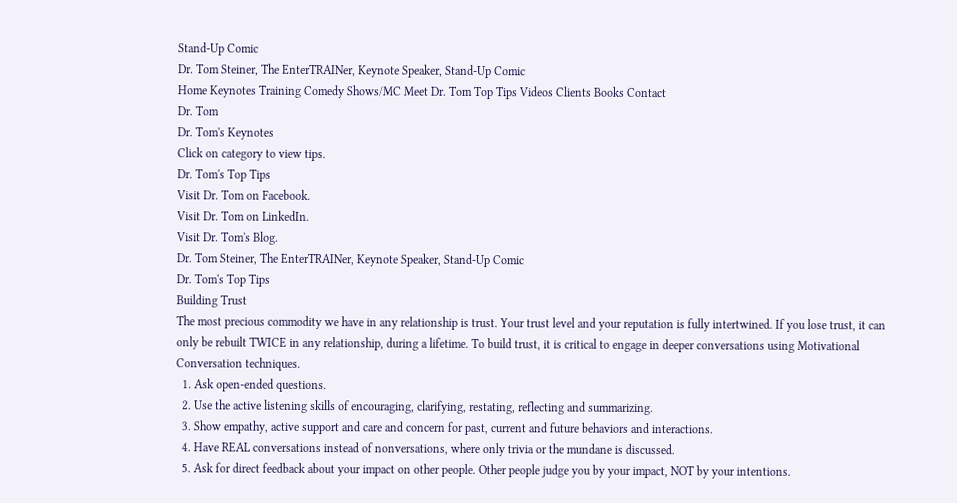Stand-Up Comic
Dr. Tom Steiner, The EnterTRAINer, Keynote Speaker, Stand-Up Comic
Home Keynotes Training Comedy Shows/MC Meet Dr. Tom Top Tips Videos Clients Books Contact
Dr. Tom
Dr. Tom's Keynotes
Click on category to view tips.
Dr. Tom's Top Tips
Visit Dr. Tom on Facebook.
Visit Dr. Tom on LinkedIn.
Visit Dr. Tom's Blog.
Dr. Tom Steiner, The EnterTRAINer, Keynote Speaker, Stand-Up Comic
Dr. Tom's Top Tips
Building Trust
The most precious commodity we have in any relationship is trust. Your trust level and your reputation is fully intertwined. If you lose trust, it can only be rebuilt TWICE in any relationship, during a lifetime. To build trust, it is critical to engage in deeper conversations using Motivational Conversation techniques.
  1. Ask open-ended questions.
  2. Use the active listening skills of encouraging, clarifying, restating, reflecting and summarizing.
  3. Show empathy, active support and care and concern for past, current and future behaviors and interactions.
  4. Have REAL conversations instead of nonversations, where only trivia or the mundane is discussed.
  5. Ask for direct feedback about your impact on other people. Other people judge you by your impact, NOT by your intentions.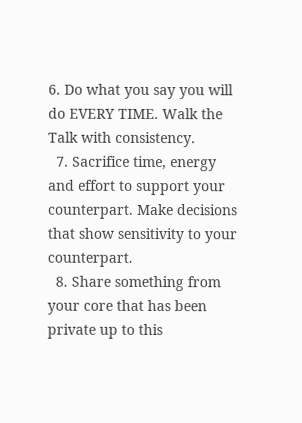6. Do what you say you will do EVERY TIME. Walk the Talk with consistency.
  7. Sacrifice time, energy and effort to support your counterpart. Make decisions that show sensitivity to your counterpart.
  8. Share something from your core that has been private up to this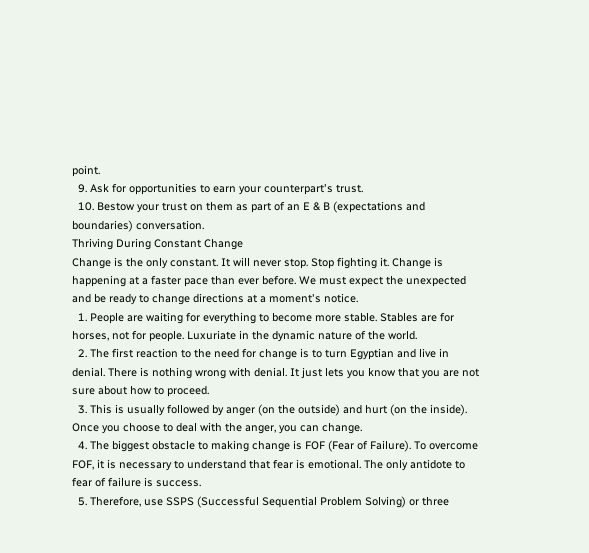point.
  9. Ask for opportunities to earn your counterpart's trust.
  10. Bestow your trust on them as part of an E & B (expectations and boundaries) conversation.
Thriving During Constant Change
Change is the only constant. It will never stop. Stop fighting it. Change is happening at a faster pace than ever before. We must expect the unexpected and be ready to change directions at a moment's notice.
  1. People are waiting for everything to become more stable. Stables are for horses, not for people. Luxuriate in the dynamic nature of the world.
  2. The first reaction to the need for change is to turn Egyptian and live in denial. There is nothing wrong with denial. It just lets you know that you are not sure about how to proceed.
  3. This is usually followed by anger (on the outside) and hurt (on the inside). Once you choose to deal with the anger, you can change.
  4. The biggest obstacle to making change is FOF (Fear of Failure). To overcome FOF, it is necessary to understand that fear is emotional. The only antidote to fear of failure is success.
  5. Therefore, use SSPS (Successful Sequential Problem Solving) or three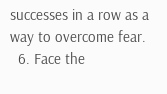successes in a row as a way to overcome fear.
  6. Face the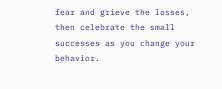fear and grieve the losses, then celebrate the small successes as you change your behavior.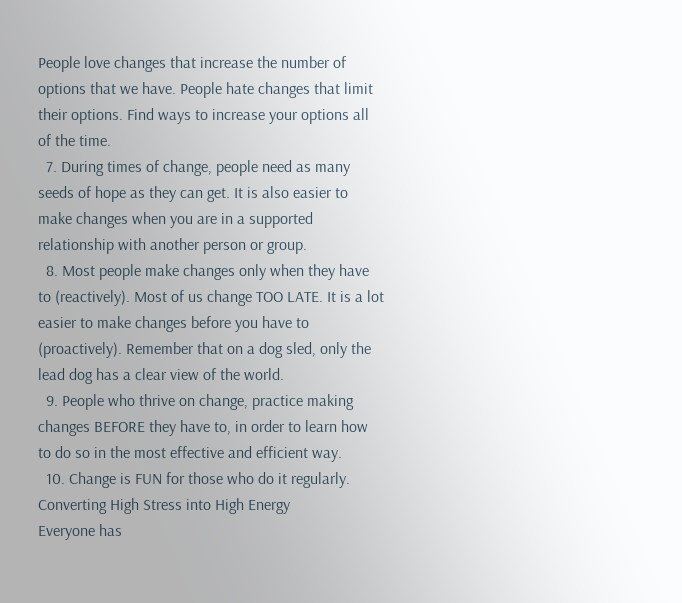People love changes that increase the number of options that we have. People hate changes that limit their options. Find ways to increase your options all of the time.
  7. During times of change, people need as many seeds of hope as they can get. It is also easier to make changes when you are in a supported relationship with another person or group.
  8. Most people make changes only when they have to (reactively). Most of us change TOO LATE. It is a lot easier to make changes before you have to (proactively). Remember that on a dog sled, only the lead dog has a clear view of the world.
  9. People who thrive on change, practice making changes BEFORE they have to, in order to learn how to do so in the most effective and efficient way.
  10. Change is FUN for those who do it regularly.
Converting High Stress into High Energy
Everyone has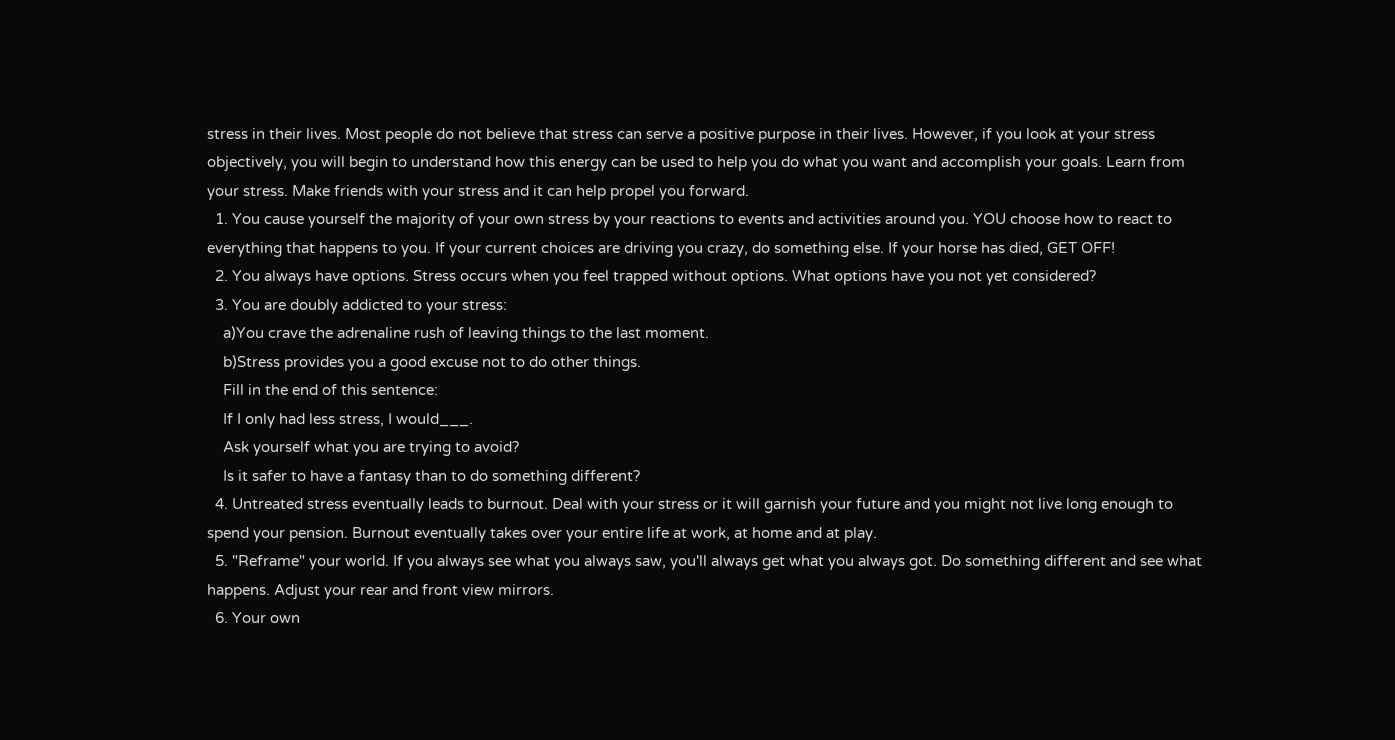stress in their lives. Most people do not believe that stress can serve a positive purpose in their lives. However, if you look at your stress objectively, you will begin to understand how this energy can be used to help you do what you want and accomplish your goals. Learn from your stress. Make friends with your stress and it can help propel you forward.
  1. You cause yourself the majority of your own stress by your reactions to events and activities around you. YOU choose how to react to everything that happens to you. If your current choices are driving you crazy, do something else. If your horse has died, GET OFF!
  2. You always have options. Stress occurs when you feel trapped without options. What options have you not yet considered?
  3. You are doubly addicted to your stress:
    a)You crave the adrenaline rush of leaving things to the last moment.
    b)Stress provides you a good excuse not to do other things.
    Fill in the end of this sentence:
    If I only had less stress, I would___.
    Ask yourself what you are trying to avoid?
    Is it safer to have a fantasy than to do something different?
  4. Untreated stress eventually leads to burnout. Deal with your stress or it will garnish your future and you might not live long enough to spend your pension. Burnout eventually takes over your entire life at work, at home and at play.
  5. "Reframe" your world. If you always see what you always saw, you'll always get what you always got. Do something different and see what happens. Adjust your rear and front view mirrors.
  6. Your own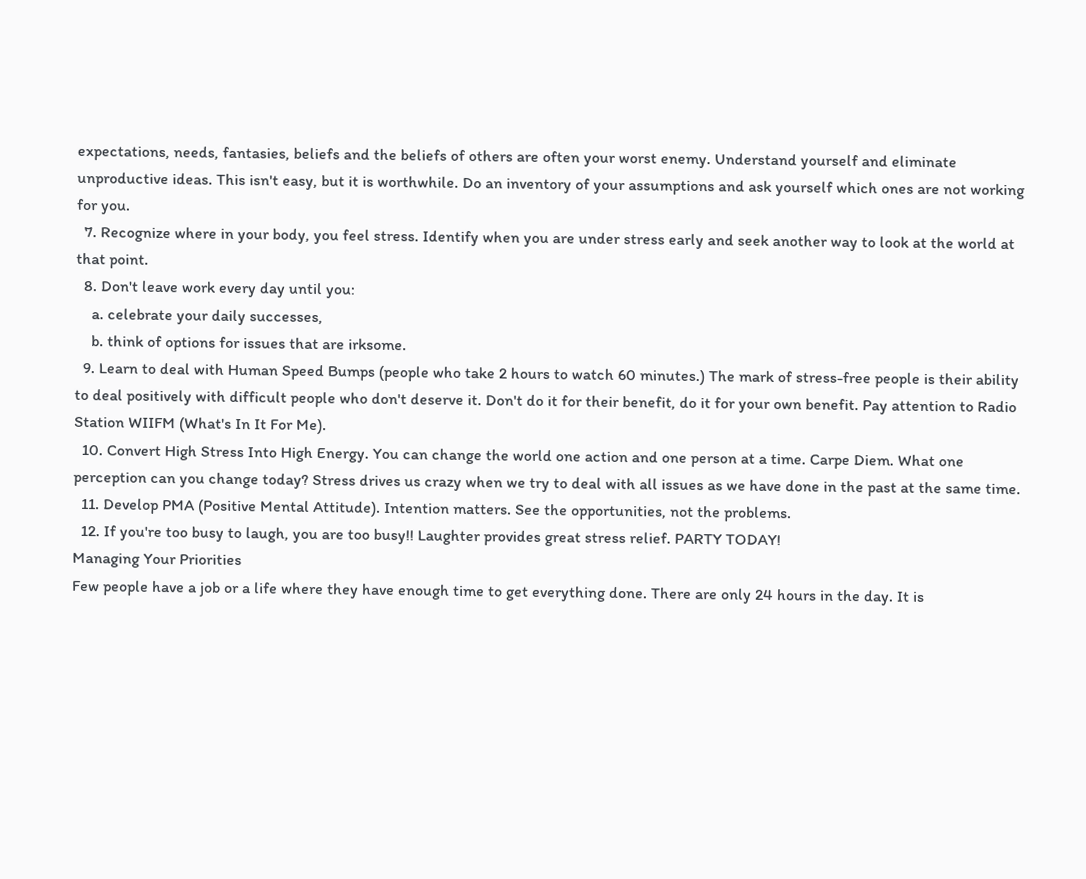expectations, needs, fantasies, beliefs and the beliefs of others are often your worst enemy. Understand yourself and eliminate unproductive ideas. This isn't easy, but it is worthwhile. Do an inventory of your assumptions and ask yourself which ones are not working for you.
  7. Recognize where in your body, you feel stress. Identify when you are under stress early and seek another way to look at the world at that point.
  8. Don't leave work every day until you:
    a. celebrate your daily successes,
    b. think of options for issues that are irksome.
  9. Learn to deal with Human Speed Bumps (people who take 2 hours to watch 60 minutes.) The mark of stress-free people is their ability to deal positively with difficult people who don't deserve it. Don't do it for their benefit, do it for your own benefit. Pay attention to Radio Station WIIFM (What's In It For Me).
  10. Convert High Stress Into High Energy. You can change the world one action and one person at a time. Carpe Diem. What one perception can you change today? Stress drives us crazy when we try to deal with all issues as we have done in the past at the same time.
  11. Develop PMA (Positive Mental Attitude). Intention matters. See the opportunities, not the problems.
  12. If you're too busy to laugh, you are too busy!! Laughter provides great stress relief. PARTY TODAY!
Managing Your Priorities
Few people have a job or a life where they have enough time to get everything done. There are only 24 hours in the day. It is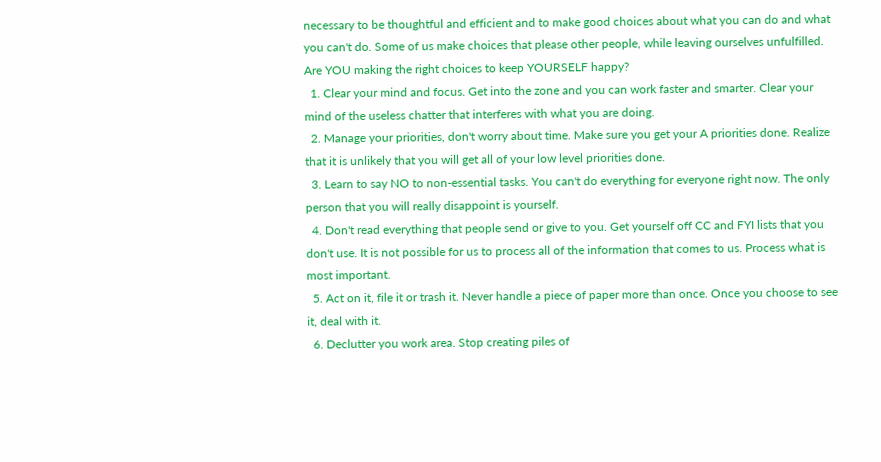necessary to be thoughtful and efficient and to make good choices about what you can do and what you can't do. Some of us make choices that please other people, while leaving ourselves unfulfilled. Are YOU making the right choices to keep YOURSELF happy?
  1. Clear your mind and focus. Get into the zone and you can work faster and smarter. Clear your mind of the useless chatter that interferes with what you are doing.
  2. Manage your priorities, don't worry about time. Make sure you get your A priorities done. Realize that it is unlikely that you will get all of your low level priorities done.
  3. Learn to say NO to non-essential tasks. You can't do everything for everyone right now. The only person that you will really disappoint is yourself.
  4. Don't read everything that people send or give to you. Get yourself off CC and FYI lists that you don't use. It is not possible for us to process all of the information that comes to us. Process what is most important.
  5. Act on it, file it or trash it. Never handle a piece of paper more than once. Once you choose to see it, deal with it.
  6. Declutter you work area. Stop creating piles of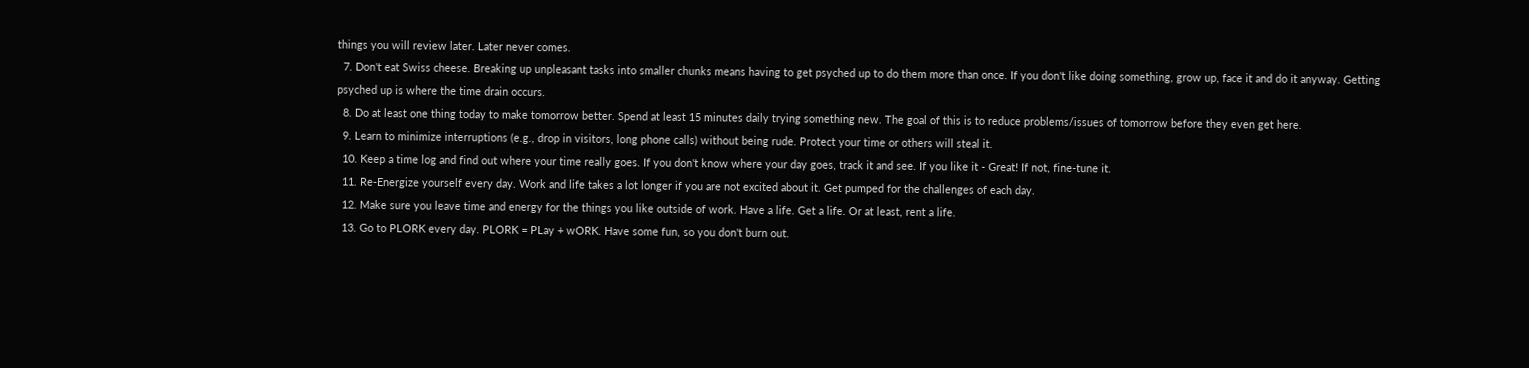things you will review later. Later never comes.
  7. Don't eat Swiss cheese. Breaking up unpleasant tasks into smaller chunks means having to get psyched up to do them more than once. If you don't like doing something, grow up, face it and do it anyway. Getting psyched up is where the time drain occurs.
  8. Do at least one thing today to make tomorrow better. Spend at least 15 minutes daily trying something new. The goal of this is to reduce problems/issues of tomorrow before they even get here.
  9. Learn to minimize interruptions (e.g., drop in visitors, long phone calls) without being rude. Protect your time or others will steal it.
  10. Keep a time log and find out where your time really goes. If you don't know where your day goes, track it and see. If you like it - Great! If not, fine-tune it.
  11. Re-Energize yourself every day. Work and life takes a lot longer if you are not excited about it. Get pumped for the challenges of each day.
  12. Make sure you leave time and energy for the things you like outside of work. Have a life. Get a life. Or at least, rent a life.
  13. Go to PLORK every day. PLORK = PLay + wORK. Have some fun, so you don't burn out.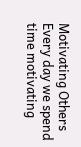Motivating Others
Every day we spend time motivating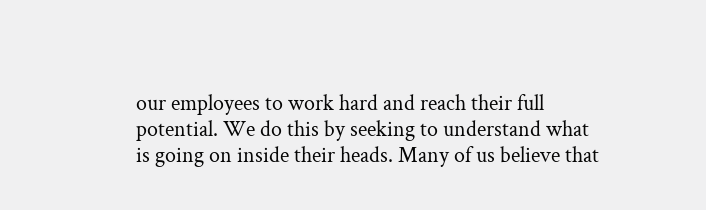our employees to work hard and reach their full potential. We do this by seeking to understand what is going on inside their heads. Many of us believe that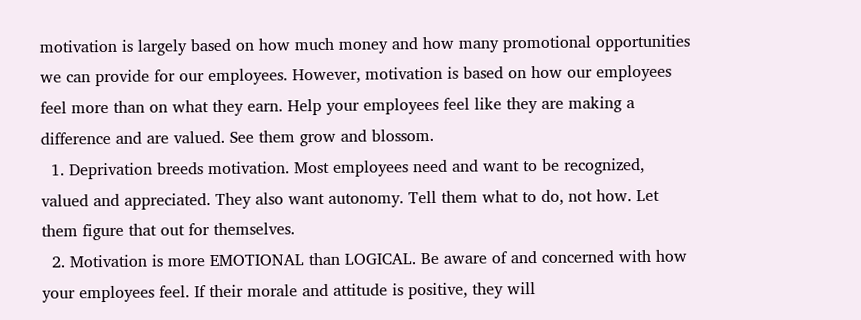motivation is largely based on how much money and how many promotional opportunities we can provide for our employees. However, motivation is based on how our employees feel more than on what they earn. Help your employees feel like they are making a difference and are valued. See them grow and blossom.
  1. Deprivation breeds motivation. Most employees need and want to be recognized, valued and appreciated. They also want autonomy. Tell them what to do, not how. Let them figure that out for themselves.
  2. Motivation is more EMOTIONAL than LOGICAL. Be aware of and concerned with how your employees feel. If their morale and attitude is positive, they will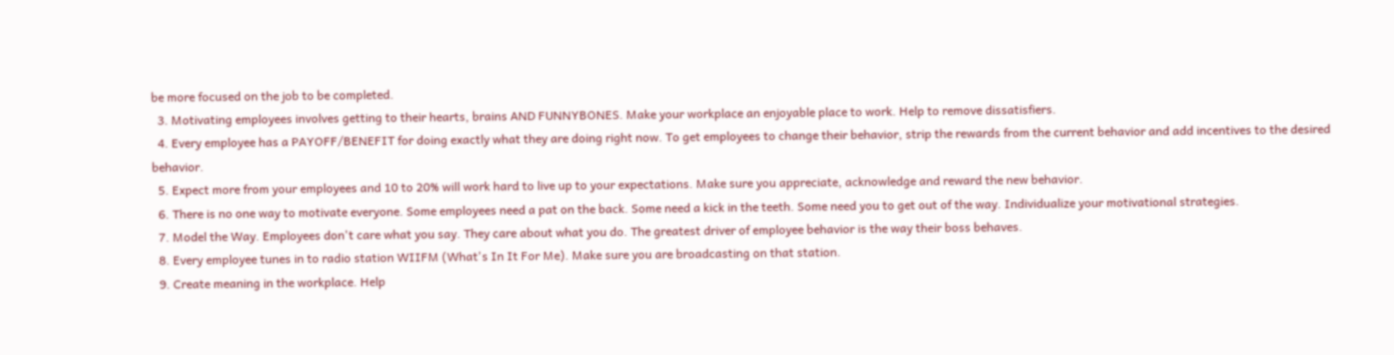be more focused on the job to be completed.
  3. Motivating employees involves getting to their hearts, brains AND FUNNYBONES. Make your workplace an enjoyable place to work. Help to remove dissatisfiers.
  4. Every employee has a PAYOFF/BENEFIT for doing exactly what they are doing right now. To get employees to change their behavior, strip the rewards from the current behavior and add incentives to the desired behavior.
  5. Expect more from your employees and 10 to 20% will work hard to live up to your expectations. Make sure you appreciate, acknowledge and reward the new behavior.
  6. There is no one way to motivate everyone. Some employees need a pat on the back. Some need a kick in the teeth. Some need you to get out of the way. Individualize your motivational strategies.
  7. Model the Way. Employees don't care what you say. They care about what you do. The greatest driver of employee behavior is the way their boss behaves.
  8. Every employee tunes in to radio station WIIFM (What's In It For Me). Make sure you are broadcasting on that station.
  9. Create meaning in the workplace. Help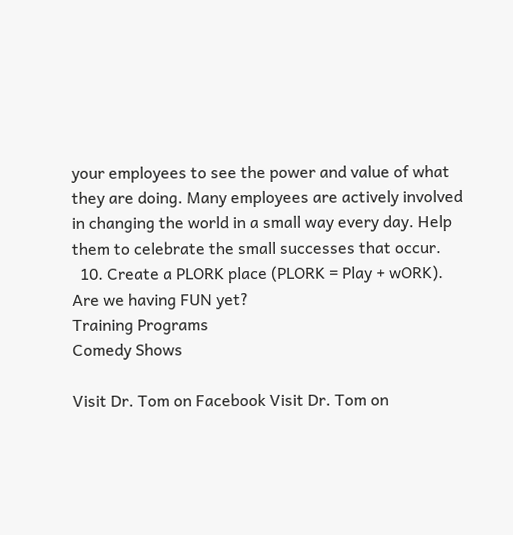your employees to see the power and value of what they are doing. Many employees are actively involved in changing the world in a small way every day. Help them to celebrate the small successes that occur.
  10. Create a PLORK place (PLORK = Play + wORK). Are we having FUN yet?
Training Programs
Comedy Shows

Visit Dr. Tom on Facebook Visit Dr. Tom on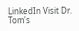LinkedIn Visit Dr. Tom's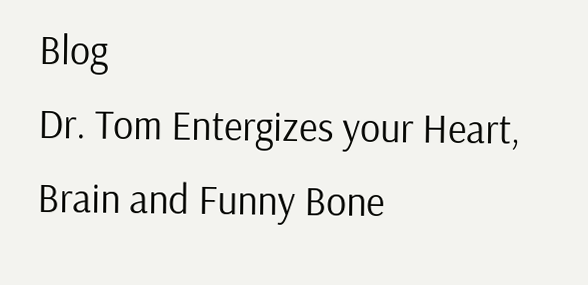Blog
Dr. Tom Entergizes your Heart, Brain and Funny Bone